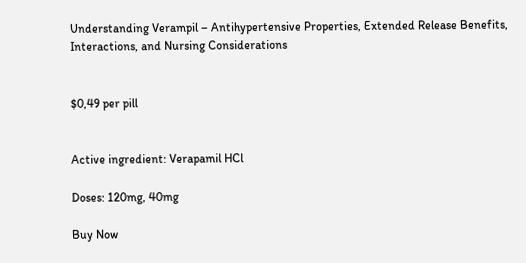Understanding Verampil – Antihypertensive Properties, Extended Release Benefits, Interactions, and Nursing Considerations


$0,49 per pill


Active ingredient: Verapamil HCl

Doses: 120mg, 40mg

Buy Now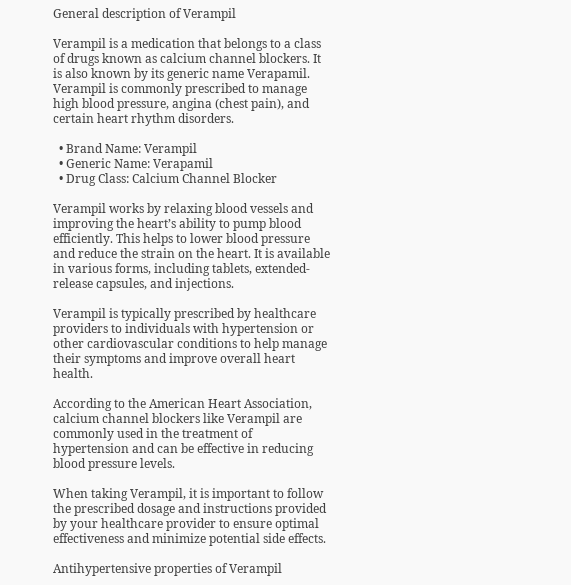General description of Verampil

Verampil is a medication that belongs to a class of drugs known as calcium channel blockers. It is also known by its generic name Verapamil. Verampil is commonly prescribed to manage high blood pressure, angina (chest pain), and certain heart rhythm disorders.

  • Brand Name: Verampil
  • Generic Name: Verapamil
  • Drug Class: Calcium Channel Blocker

Verampil works by relaxing blood vessels and improving the heart’s ability to pump blood efficiently. This helps to lower blood pressure and reduce the strain on the heart. It is available in various forms, including tablets, extended-release capsules, and injections.

Verampil is typically prescribed by healthcare providers to individuals with hypertension or other cardiovascular conditions to help manage their symptoms and improve overall heart health.

According to the American Heart Association, calcium channel blockers like Verampil are commonly used in the treatment of hypertension and can be effective in reducing blood pressure levels.

When taking Verampil, it is important to follow the prescribed dosage and instructions provided by your healthcare provider to ensure optimal effectiveness and minimize potential side effects.

Antihypertensive properties of Verampil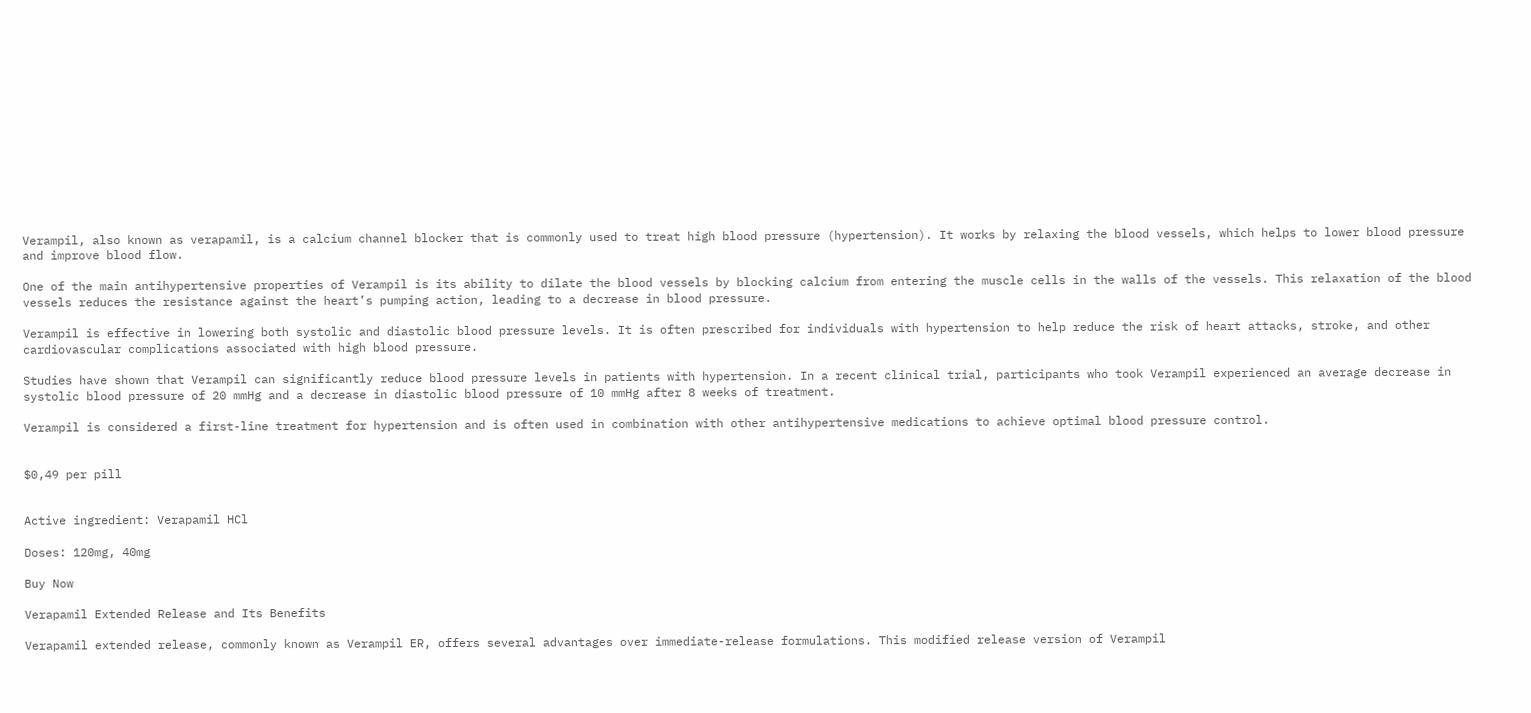Verampil, also known as verapamil, is a calcium channel blocker that is commonly used to treat high blood pressure (hypertension). It works by relaxing the blood vessels, which helps to lower blood pressure and improve blood flow.

One of the main antihypertensive properties of Verampil is its ability to dilate the blood vessels by blocking calcium from entering the muscle cells in the walls of the vessels. This relaxation of the blood vessels reduces the resistance against the heart’s pumping action, leading to a decrease in blood pressure.

Verampil is effective in lowering both systolic and diastolic blood pressure levels. It is often prescribed for individuals with hypertension to help reduce the risk of heart attacks, stroke, and other cardiovascular complications associated with high blood pressure.

Studies have shown that Verampil can significantly reduce blood pressure levels in patients with hypertension. In a recent clinical trial, participants who took Verampil experienced an average decrease in systolic blood pressure of 20 mmHg and a decrease in diastolic blood pressure of 10 mmHg after 8 weeks of treatment.

Verampil is considered a first-line treatment for hypertension and is often used in combination with other antihypertensive medications to achieve optimal blood pressure control.


$0,49 per pill


Active ingredient: Verapamil HCl

Doses: 120mg, 40mg

Buy Now

Verapamil Extended Release and Its Benefits

Verapamil extended release, commonly known as Verampil ER, offers several advantages over immediate-release formulations. This modified release version of Verampil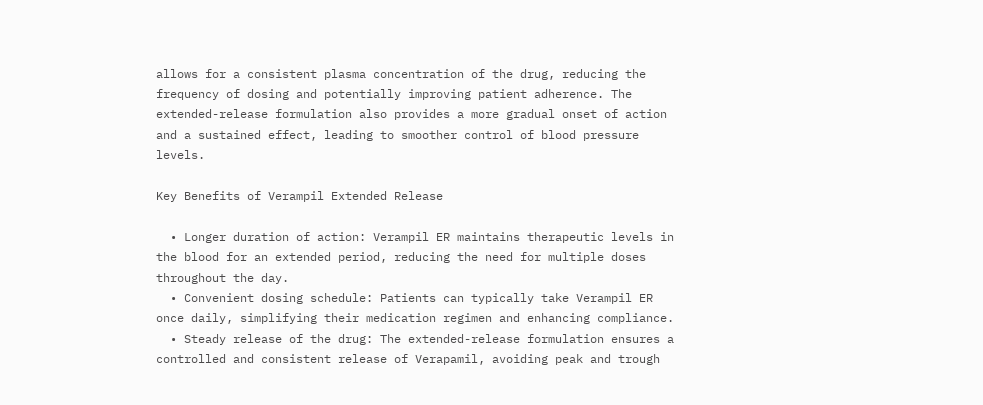allows for a consistent plasma concentration of the drug, reducing the frequency of dosing and potentially improving patient adherence. The extended-release formulation also provides a more gradual onset of action and a sustained effect, leading to smoother control of blood pressure levels.

Key Benefits of Verampil Extended Release

  • Longer duration of action: Verampil ER maintains therapeutic levels in the blood for an extended period, reducing the need for multiple doses throughout the day.
  • Convenient dosing schedule: Patients can typically take Verampil ER once daily, simplifying their medication regimen and enhancing compliance.
  • Steady release of the drug: The extended-release formulation ensures a controlled and consistent release of Verapamil, avoiding peak and trough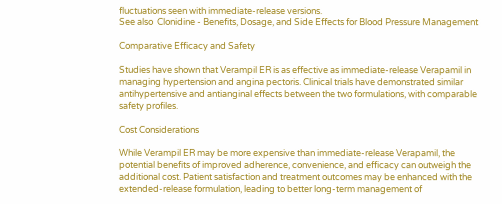fluctuations seen with immediate-release versions.
See also  Clonidine - Benefits, Dosage, and Side Effects for Blood Pressure Management

Comparative Efficacy and Safety

Studies have shown that Verampil ER is as effective as immediate-release Verapamil in managing hypertension and angina pectoris. Clinical trials have demonstrated similar antihypertensive and antianginal effects between the two formulations, with comparable safety profiles.

Cost Considerations

While Verampil ER may be more expensive than immediate-release Verapamil, the potential benefits of improved adherence, convenience, and efficacy can outweigh the additional cost. Patient satisfaction and treatment outcomes may be enhanced with the extended-release formulation, leading to better long-term management of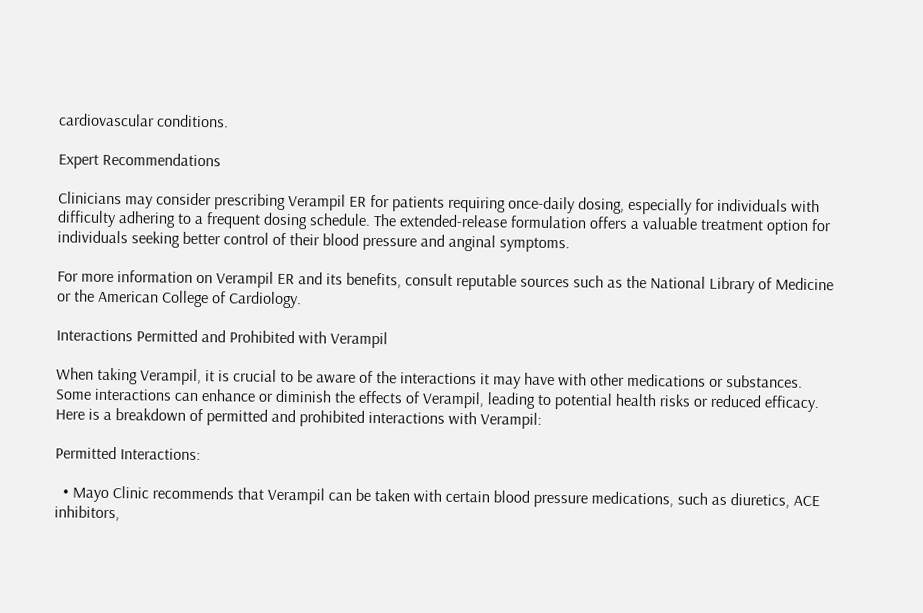cardiovascular conditions.

Expert Recommendations

Clinicians may consider prescribing Verampil ER for patients requiring once-daily dosing, especially for individuals with difficulty adhering to a frequent dosing schedule. The extended-release formulation offers a valuable treatment option for individuals seeking better control of their blood pressure and anginal symptoms.

For more information on Verampil ER and its benefits, consult reputable sources such as the National Library of Medicine or the American College of Cardiology.

Interactions Permitted and Prohibited with Verampil

When taking Verampil, it is crucial to be aware of the interactions it may have with other medications or substances. Some interactions can enhance or diminish the effects of Verampil, leading to potential health risks or reduced efficacy. Here is a breakdown of permitted and prohibited interactions with Verampil:

Permitted Interactions:

  • Mayo Clinic recommends that Verampil can be taken with certain blood pressure medications, such as diuretics, ACE inhibitors,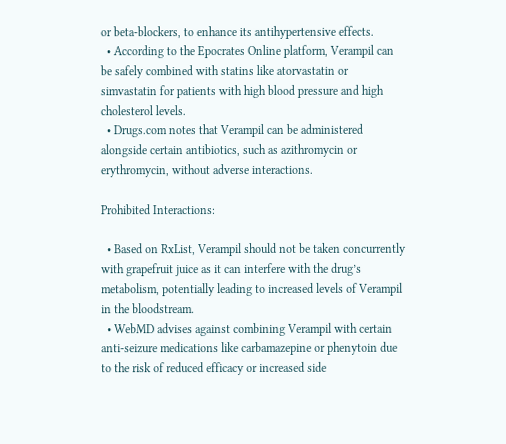or beta-blockers, to enhance its antihypertensive effects.
  • According to the Epocrates Online platform, Verampil can be safely combined with statins like atorvastatin or simvastatin for patients with high blood pressure and high cholesterol levels.
  • Drugs.com notes that Verampil can be administered alongside certain antibiotics, such as azithromycin or erythromycin, without adverse interactions.

Prohibited Interactions:

  • Based on RxList, Verampil should not be taken concurrently with grapefruit juice as it can interfere with the drug’s metabolism, potentially leading to increased levels of Verampil in the bloodstream.
  • WebMD advises against combining Verampil with certain anti-seizure medications like carbamazepine or phenytoin due to the risk of reduced efficacy or increased side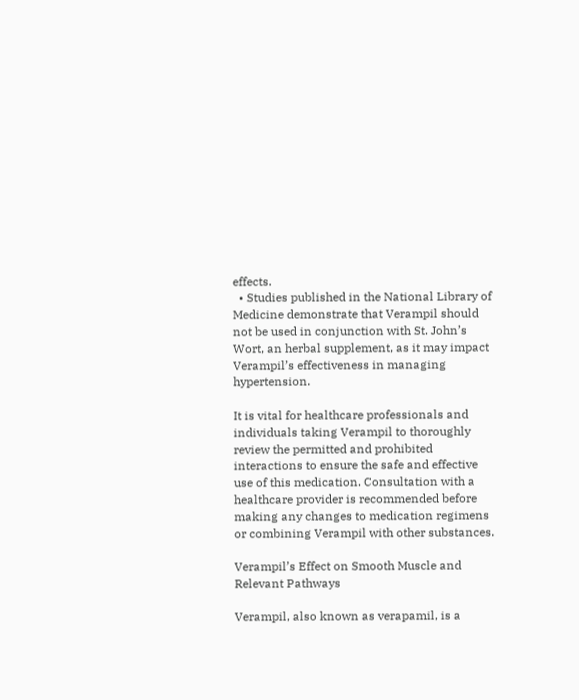effects.
  • Studies published in the National Library of Medicine demonstrate that Verampil should not be used in conjunction with St. John’s Wort, an herbal supplement, as it may impact Verampil’s effectiveness in managing hypertension.

It is vital for healthcare professionals and individuals taking Verampil to thoroughly review the permitted and prohibited interactions to ensure the safe and effective use of this medication. Consultation with a healthcare provider is recommended before making any changes to medication regimens or combining Verampil with other substances.

Verampil’s Effect on Smooth Muscle and Relevant Pathways

Verampil, also known as verapamil, is a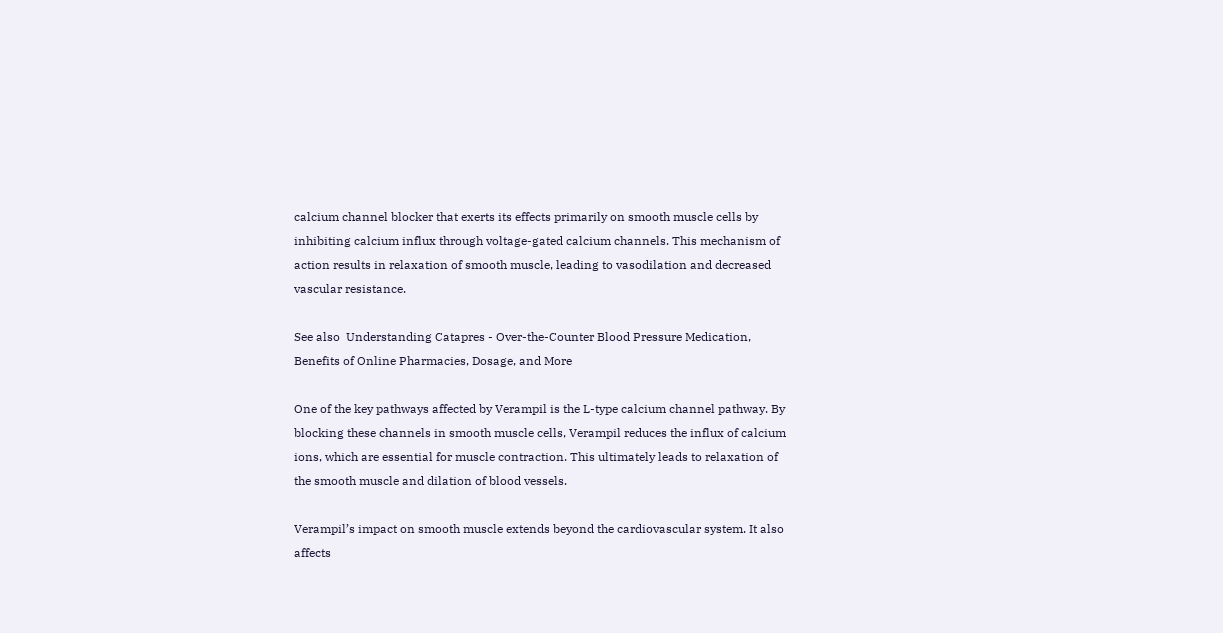calcium channel blocker that exerts its effects primarily on smooth muscle cells by inhibiting calcium influx through voltage-gated calcium channels. This mechanism of action results in relaxation of smooth muscle, leading to vasodilation and decreased vascular resistance.

See also  Understanding Catapres - Over-the-Counter Blood Pressure Medication, Benefits of Online Pharmacies, Dosage, and More

One of the key pathways affected by Verampil is the L-type calcium channel pathway. By blocking these channels in smooth muscle cells, Verampil reduces the influx of calcium ions, which are essential for muscle contraction. This ultimately leads to relaxation of the smooth muscle and dilation of blood vessels.

Verampil’s impact on smooth muscle extends beyond the cardiovascular system. It also affects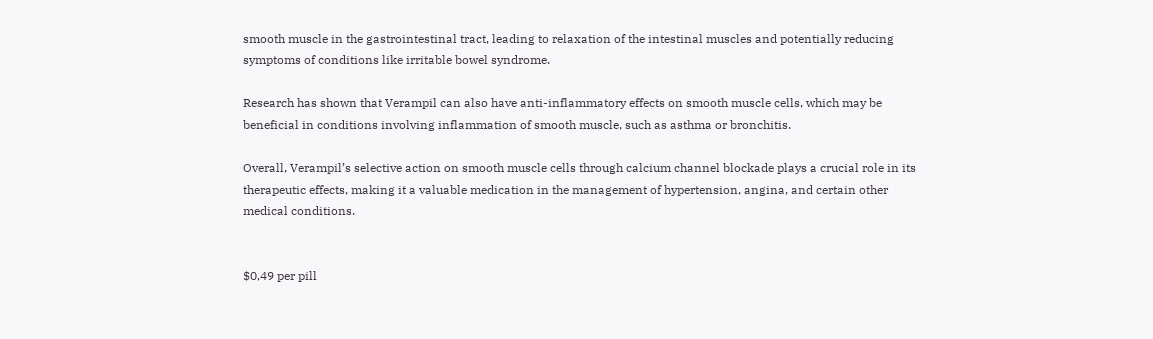smooth muscle in the gastrointestinal tract, leading to relaxation of the intestinal muscles and potentially reducing symptoms of conditions like irritable bowel syndrome.

Research has shown that Verampil can also have anti-inflammatory effects on smooth muscle cells, which may be beneficial in conditions involving inflammation of smooth muscle, such as asthma or bronchitis.

Overall, Verampil’s selective action on smooth muscle cells through calcium channel blockade plays a crucial role in its therapeutic effects, making it a valuable medication in the management of hypertension, angina, and certain other medical conditions.


$0,49 per pill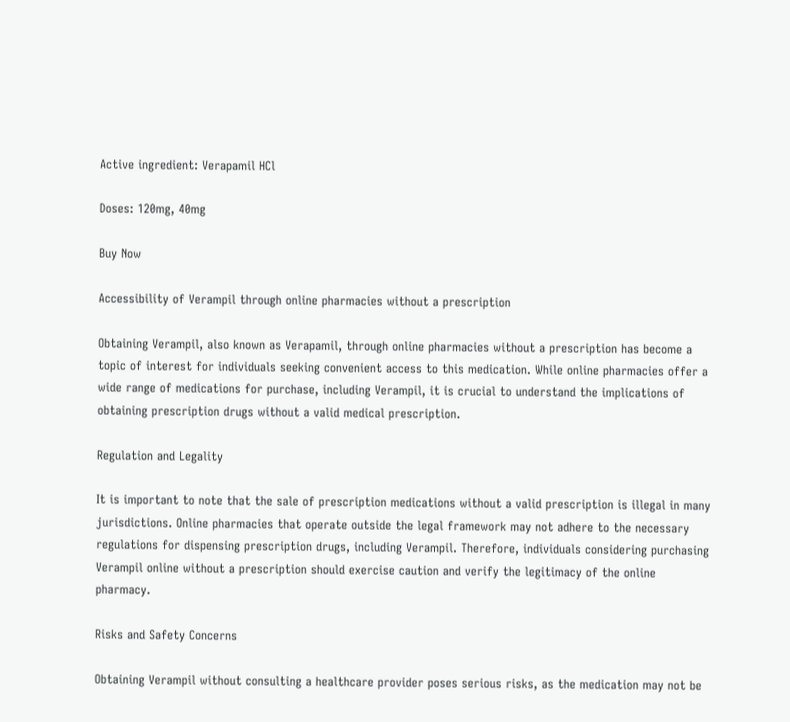Active ingredient: Verapamil HCl

Doses: 120mg, 40mg

Buy Now

Accessibility of Verampil through online pharmacies without a prescription

Obtaining Verampil, also known as Verapamil, through online pharmacies without a prescription has become a topic of interest for individuals seeking convenient access to this medication. While online pharmacies offer a wide range of medications for purchase, including Verampil, it is crucial to understand the implications of obtaining prescription drugs without a valid medical prescription.

Regulation and Legality

It is important to note that the sale of prescription medications without a valid prescription is illegal in many jurisdictions. Online pharmacies that operate outside the legal framework may not adhere to the necessary regulations for dispensing prescription drugs, including Verampil. Therefore, individuals considering purchasing Verampil online without a prescription should exercise caution and verify the legitimacy of the online pharmacy.

Risks and Safety Concerns

Obtaining Verampil without consulting a healthcare provider poses serious risks, as the medication may not be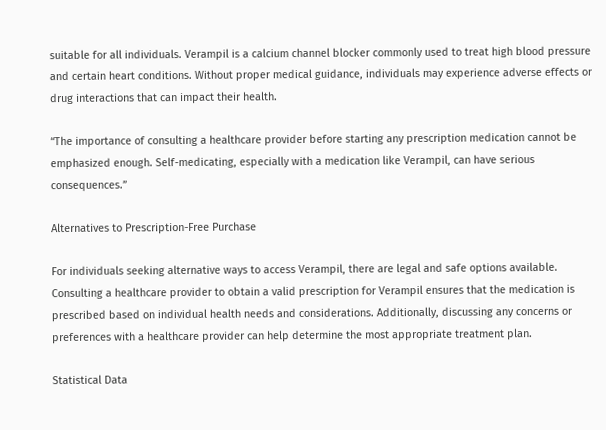suitable for all individuals. Verampil is a calcium channel blocker commonly used to treat high blood pressure and certain heart conditions. Without proper medical guidance, individuals may experience adverse effects or drug interactions that can impact their health.

“The importance of consulting a healthcare provider before starting any prescription medication cannot be emphasized enough. Self-medicating, especially with a medication like Verampil, can have serious consequences.”

Alternatives to Prescription-Free Purchase

For individuals seeking alternative ways to access Verampil, there are legal and safe options available. Consulting a healthcare provider to obtain a valid prescription for Verampil ensures that the medication is prescribed based on individual health needs and considerations. Additionally, discussing any concerns or preferences with a healthcare provider can help determine the most appropriate treatment plan.

Statistical Data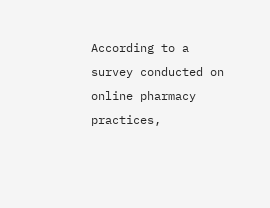According to a survey conducted on online pharmacy practices,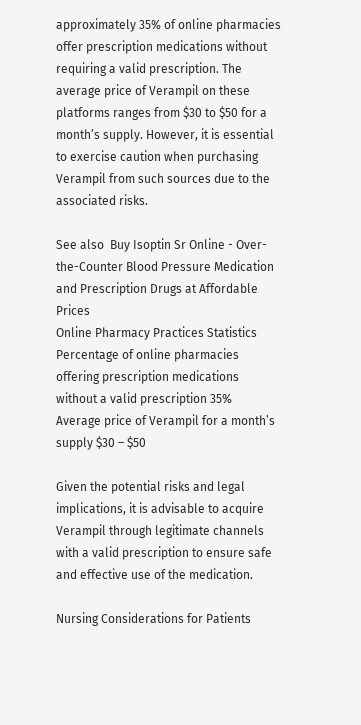approximately 35% of online pharmacies offer prescription medications without requiring a valid prescription. The average price of Verampil on these platforms ranges from $30 to $50 for a month’s supply. However, it is essential to exercise caution when purchasing Verampil from such sources due to the associated risks.

See also  Buy Isoptin Sr Online - Over-the-Counter Blood Pressure Medication and Prescription Drugs at Affordable Prices
Online Pharmacy Practices Statistics
Percentage of online pharmacies offering prescription medications without a valid prescription 35%
Average price of Verampil for a month’s supply $30 – $50

Given the potential risks and legal implications, it is advisable to acquire Verampil through legitimate channels with a valid prescription to ensure safe and effective use of the medication.

Nursing Considerations for Patients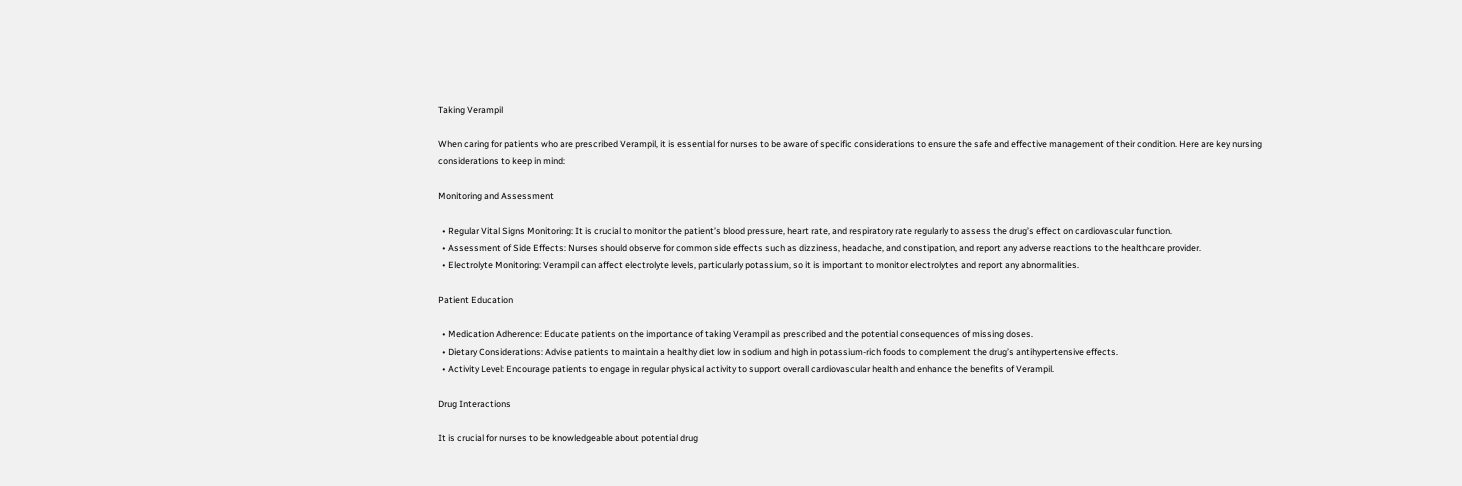Taking Verampil

When caring for patients who are prescribed Verampil, it is essential for nurses to be aware of specific considerations to ensure the safe and effective management of their condition. Here are key nursing considerations to keep in mind:

Monitoring and Assessment

  • Regular Vital Signs Monitoring: It is crucial to monitor the patient’s blood pressure, heart rate, and respiratory rate regularly to assess the drug’s effect on cardiovascular function.
  • Assessment of Side Effects: Nurses should observe for common side effects such as dizziness, headache, and constipation, and report any adverse reactions to the healthcare provider.
  • Electrolyte Monitoring: Verampil can affect electrolyte levels, particularly potassium, so it is important to monitor electrolytes and report any abnormalities.

Patient Education

  • Medication Adherence: Educate patients on the importance of taking Verampil as prescribed and the potential consequences of missing doses.
  • Dietary Considerations: Advise patients to maintain a healthy diet low in sodium and high in potassium-rich foods to complement the drug’s antihypertensive effects.
  • Activity Level: Encourage patients to engage in regular physical activity to support overall cardiovascular health and enhance the benefits of Verampil.

Drug Interactions

It is crucial for nurses to be knowledgeable about potential drug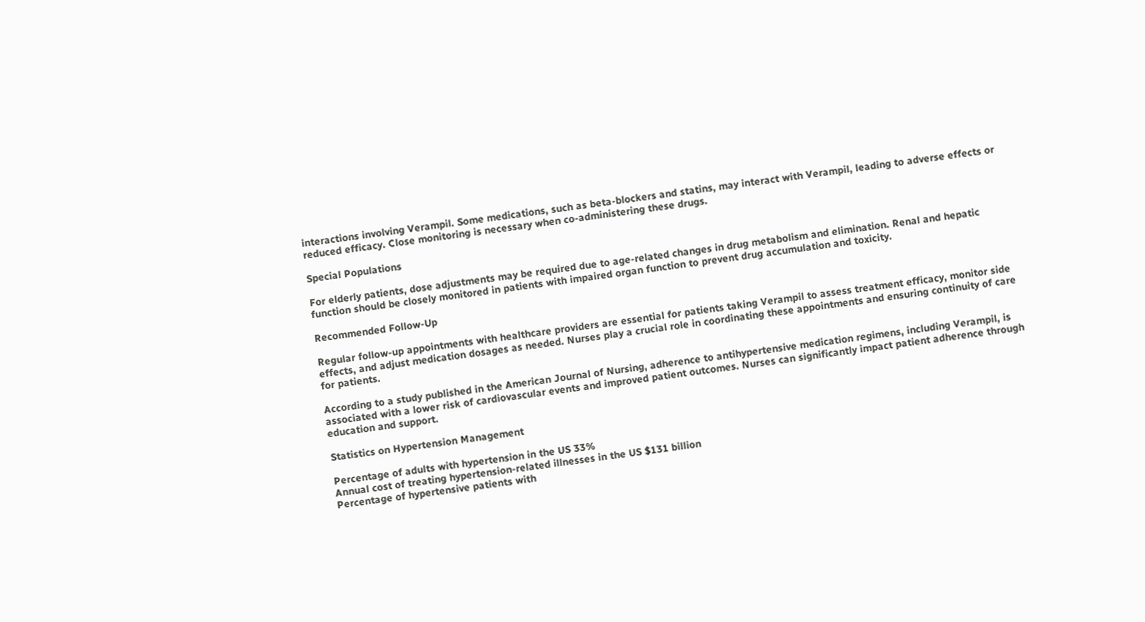interactions involving Verampil. Some medications, such as beta-blockers and statins, may interact with Verampil, leading to adverse effects or reduced efficacy. Close monitoring is necessary when co-administering these drugs.

Special Populations

For elderly patients, dose adjustments may be required due to age-related changes in drug metabolism and elimination. Renal and hepatic function should be closely monitored in patients with impaired organ function to prevent drug accumulation and toxicity.

Recommended Follow-Up

Regular follow-up appointments with healthcare providers are essential for patients taking Verampil to assess treatment efficacy, monitor side effects, and adjust medication dosages as needed. Nurses play a crucial role in coordinating these appointments and ensuring continuity of care for patients.

According to a study published in the American Journal of Nursing, adherence to antihypertensive medication regimens, including Verampil, is associated with a lower risk of cardiovascular events and improved patient outcomes. Nurses can significantly impact patient adherence through education and support.

Statistics on Hypertension Management

Percentage of adults with hypertension in the US 33%
Annual cost of treating hypertension-related illnesses in the US $131 billion
Percentage of hypertensive patients with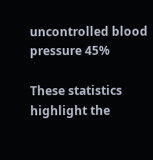uncontrolled blood pressure 45%

These statistics highlight the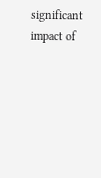significant impact of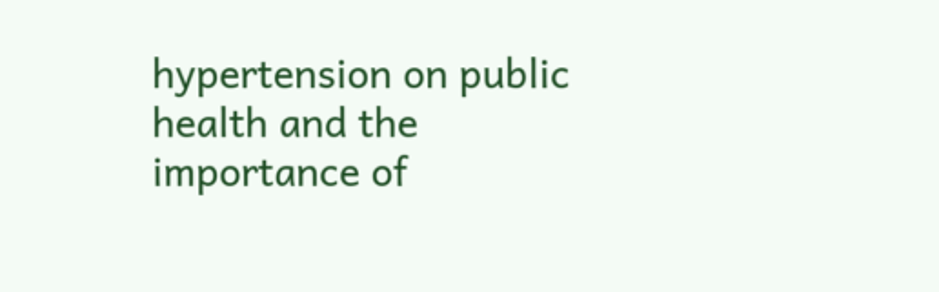hypertension on public health and the importance of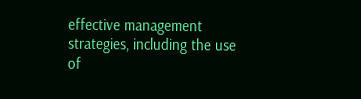effective management strategies, including the use of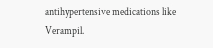antihypertensive medications like Verampil.